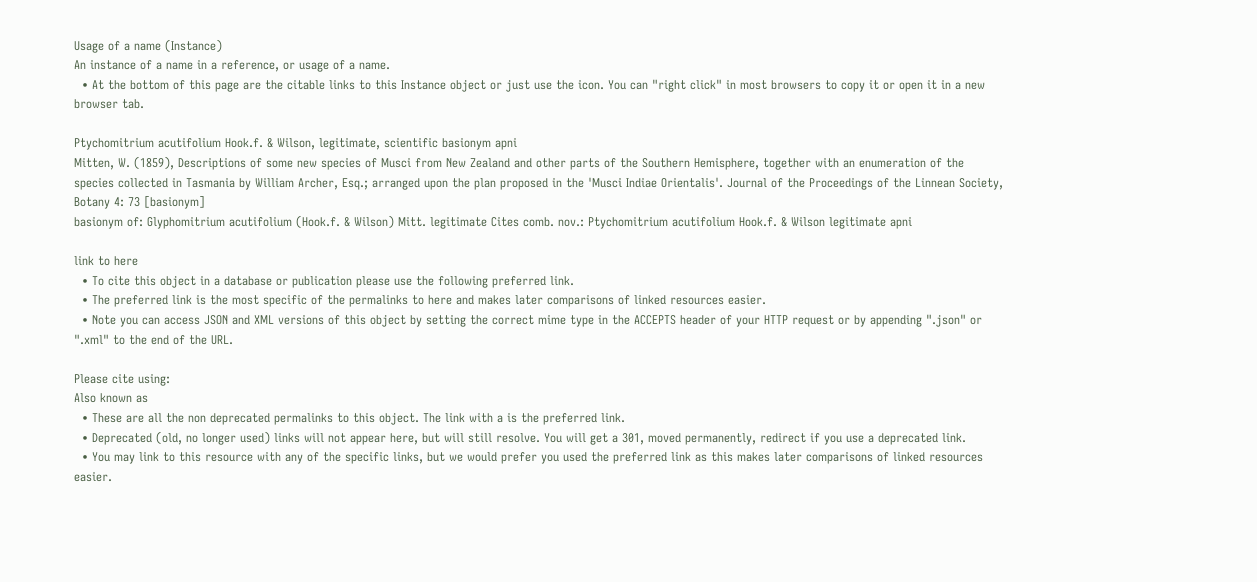Usage of a name (Instance)
An instance of a name in a reference, or usage of a name.
  • At the bottom of this page are the citable links to this Instance object or just use the icon. You can "right click" in most browsers to copy it or open it in a new browser tab.

Ptychomitrium acutifolium Hook.f. & Wilson, legitimate, scientific basionym apni
Mitten, W. (1859), Descriptions of some new species of Musci from New Zealand and other parts of the Southern Hemisphere, together with an enumeration of the species collected in Tasmania by William Archer, Esq.; arranged upon the plan proposed in the 'Musci Indiae Orientalis'. Journal of the Proceedings of the Linnean Society, Botany 4: 73 [basionym]
basionym of: Glyphomitrium acutifolium (Hook.f. & Wilson) Mitt. legitimate Cites comb. nov.: Ptychomitrium acutifolium Hook.f. & Wilson legitimate apni

link to here
  • To cite this object in a database or publication please use the following preferred link.
  • The preferred link is the most specific of the permalinks to here and makes later comparisons of linked resources easier.
  • Note you can access JSON and XML versions of this object by setting the correct mime type in the ACCEPTS header of your HTTP request or by appending ".json" or ".xml" to the end of the URL.

Please cite using:
Also known as
  • These are all the non deprecated permalinks to this object. The link with a is the preferred link.
  • Deprecated (old, no longer used) links will not appear here, but will still resolve. You will get a 301, moved permanently, redirect if you use a deprecated link.
  • You may link to this resource with any of the specific links, but we would prefer you used the preferred link as this makes later comparisons of linked resources easier.